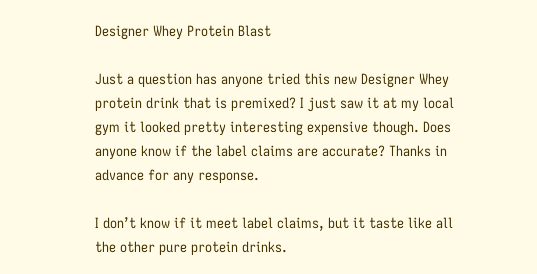Designer Whey Protein Blast

Just a question has anyone tried this new Designer Whey protein drink that is premixed? I just saw it at my local gym it looked pretty interesting expensive though. Does anyone know if the label claims are accurate? Thanks in advance for any response.

I don’t know if it meet label claims, but it taste like all the other pure protein drinks.